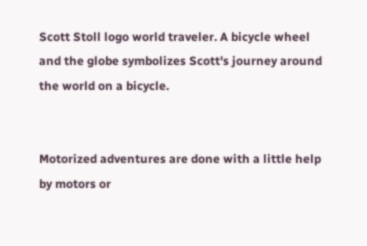Scott Stoll logo world traveler. A bicycle wheel and the globe symbolizes Scott's journey around the world on a bicycle.


Motorized adventures are done with a little help by motors or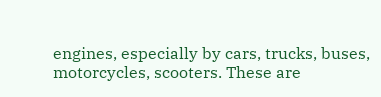engines, especially by cars, trucks, buses, motorcycles, scooters. These are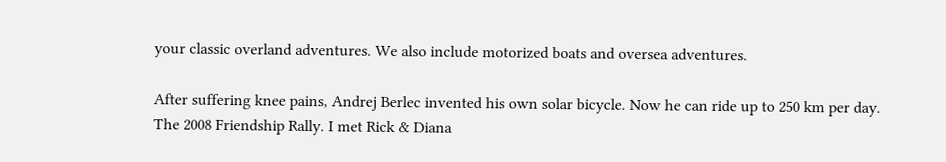your classic overland adventures. We also include motorized boats and oversea adventures.

After suffering knee pains, Andrej Berlec invented his own solar bicycle. Now he can ride up to 250 km per day.
The 2008 Friendship Rally. I met Rick & Diana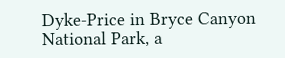Dyke-Price in Bryce Canyon National Park, a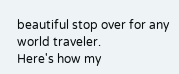beautiful stop over for any world traveler.
Here's how my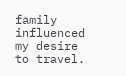family influenced my desire to travel.